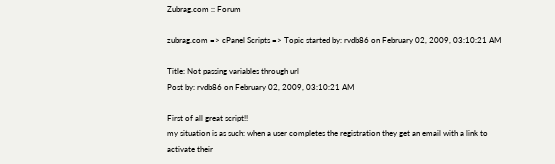Zubrag.com :: Forum

zubrag.com => cPanel Scripts => Topic started by: rvdb86 on February 02, 2009, 03:10:21 AM

Title: Not passing variables through url
Post by: rvdb86 on February 02, 2009, 03:10:21 AM

First of all great script!!
my situation is as such: when a user completes the registration they get an email with a link to activate their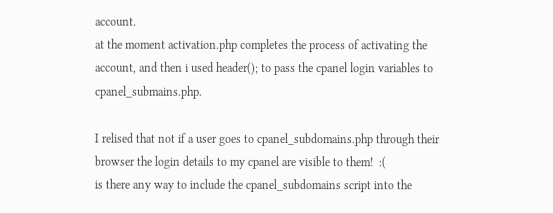account.
at the moment activation.php completes the process of activating the account, and then i used header(); to pass the cpanel login variables to cpanel_submains.php.

I relised that not if a user goes to cpanel_subdomains.php through their browser the login details to my cpanel are visible to them!  :(
is there any way to include the cpanel_subdomains script into the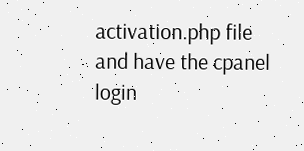activation.php file and have the cpanel login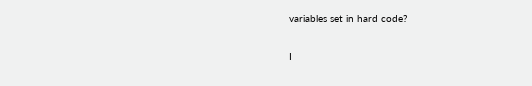variables set in hard code?

I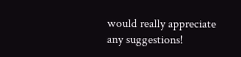would really appreciate any suggestions!